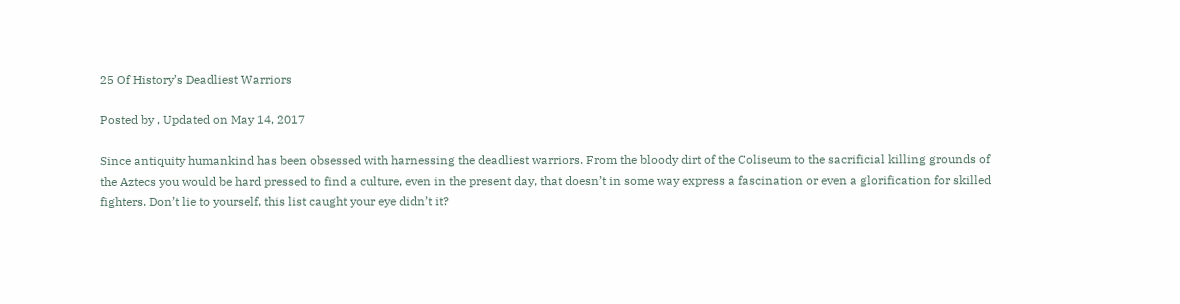25 Of History’s Deadliest Warriors

Posted by , Updated on May 14, 2017

Since antiquity humankind has been obsessed with harnessing the deadliest warriors. From the bloody dirt of the Coliseum to the sacrificial killing grounds of the Aztecs you would be hard pressed to find a culture, even in the present day, that doesn’t in some way express a fascination or even a glorification for skilled fighters. Don’t lie to yourself, this list caught your eye didn’t it?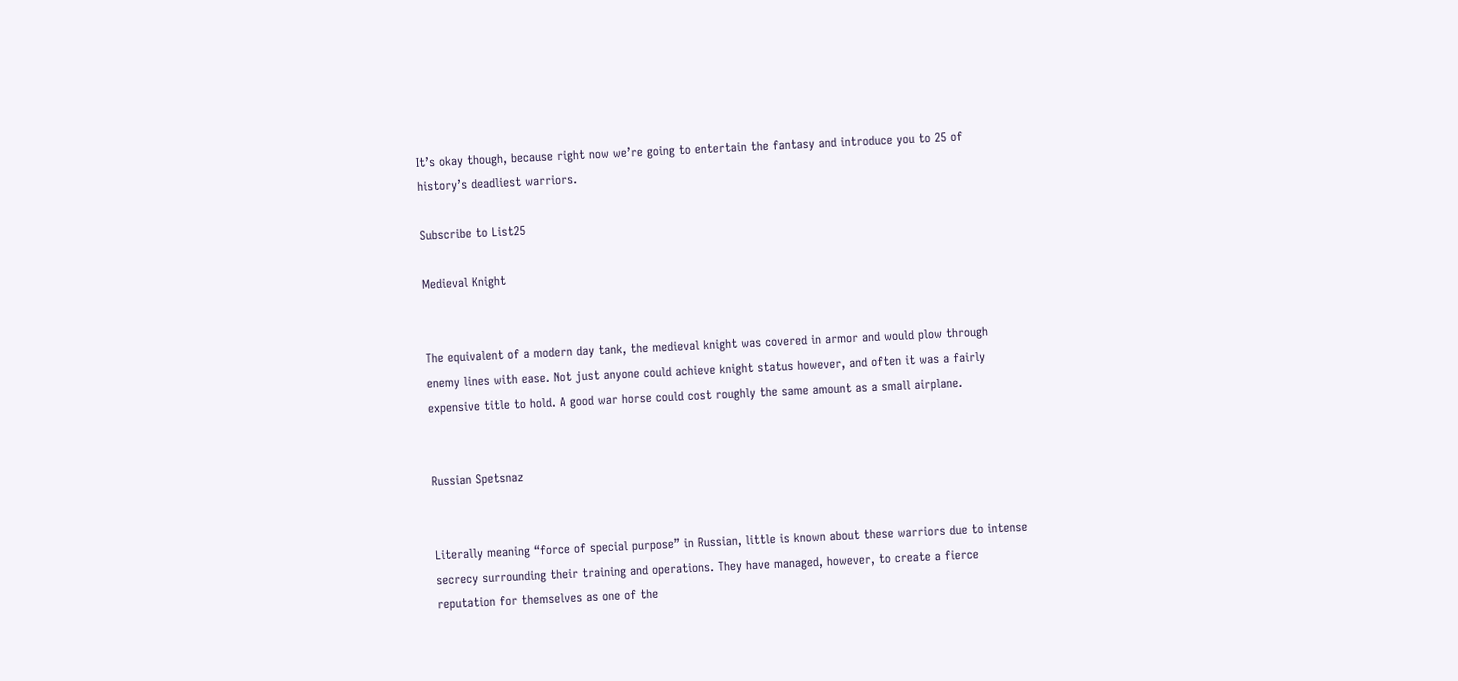It’s okay though, because right now we’re going to entertain the fantasy and introduce you to 25 of history’s deadliest warriors.

Subscribe to List25

Medieval Knight


The equivalent of a modern day tank, the medieval knight was covered in armor and would plow through enemy lines with ease. Not just anyone could achieve knight status however, and often it was a fairly expensive title to hold. A good war horse could cost roughly the same amount as a small airplane.


Russian Spetsnaz


Literally meaning “force of special purpose” in Russian, little is known about these warriors due to intense secrecy surrounding their training and operations. They have managed, however, to create a fierce reputation for themselves as one of the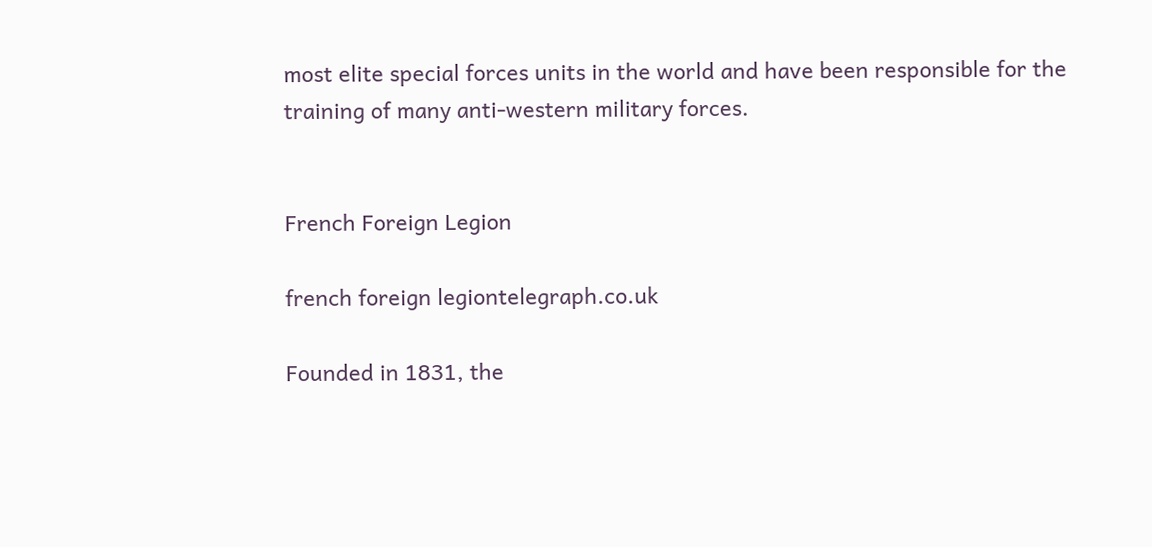most elite special forces units in the world and have been responsible for the training of many anti-western military forces.


French Foreign Legion

french foreign legiontelegraph.co.uk

Founded in 1831, the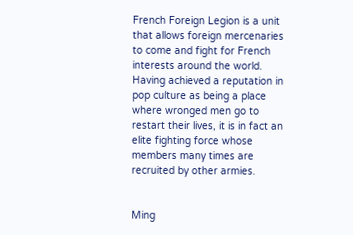French Foreign Legion is a unit that allows foreign mercenaries to come and fight for French interests around the world. Having achieved a reputation in pop culture as being a place where wronged men go to restart their lives, it is in fact an elite fighting force whose members many times are recruited by other armies.


Ming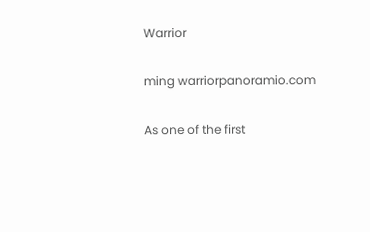Warrior

ming warriorpanoramio.com

As one of the first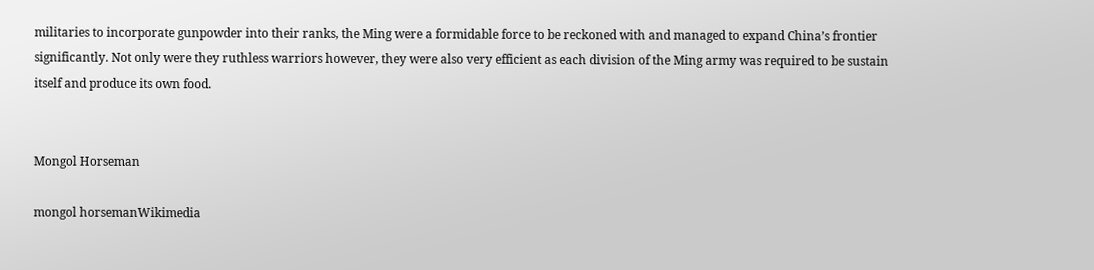militaries to incorporate gunpowder into their ranks, the Ming were a formidable force to be reckoned with and managed to expand China’s frontier significantly. Not only were they ruthless warriors however, they were also very efficient as each division of the Ming army was required to be sustain itself and produce its own food.


Mongol Horseman

mongol horsemanWikimedia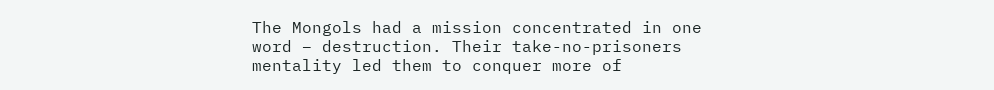The Mongols had a mission concentrated in one word – destruction. Their take-no-prisoners mentality led them to conquer more of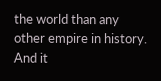the world than any other empire in history. And it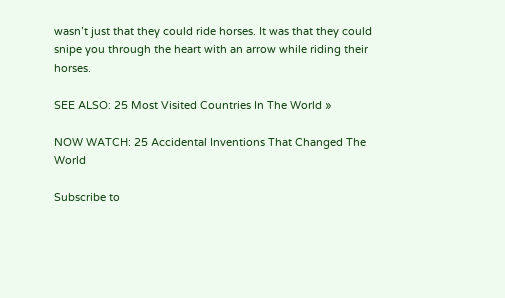wasn’t just that they could ride horses. It was that they could snipe you through the heart with an arrow while riding their horses.

SEE ALSO: 25 Most Visited Countries In The World »

NOW WATCH: 25 Accidental Inventions That Changed The World

Subscribe to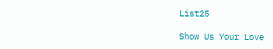List25

Show Us Your Love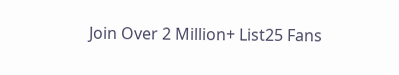Join Over 2 Million+ List25 Fans